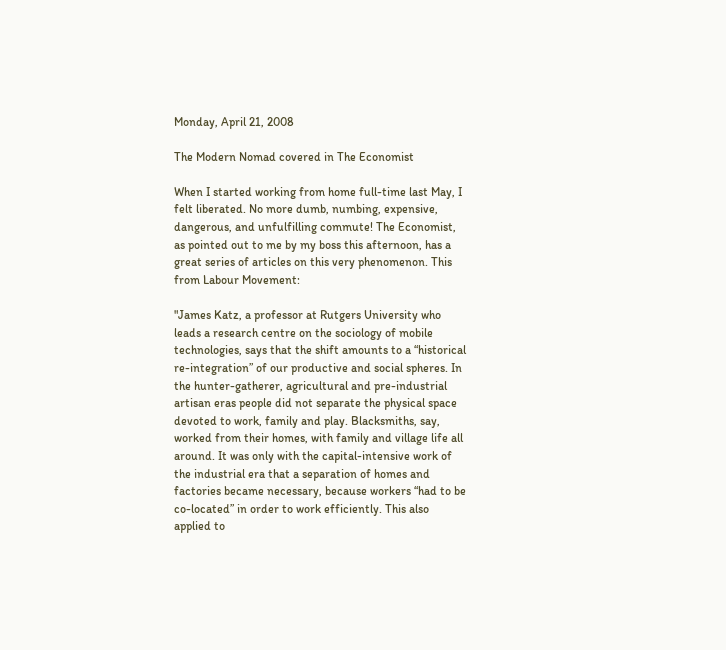Monday, April 21, 2008

The Modern Nomad covered in The Economist

When I started working from home full-time last May, I felt liberated. No more dumb, numbing, expensive, dangerous, and unfulfilling commute! The Economist, as pointed out to me by my boss this afternoon, has a great series of articles on this very phenomenon. This from Labour Movement:

"James Katz, a professor at Rutgers University who leads a research centre on the sociology of mobile technologies, says that the shift amounts to a “historical re-integration” of our productive and social spheres. In the hunter-gatherer, agricultural and pre-industrial artisan eras people did not separate the physical space devoted to work, family and play. Blacksmiths, say, worked from their homes, with family and village life all around. It was only with the capital-intensive work of the industrial era that a separation of homes and factories became necessary, because workers “had to be co-located” in order to work efficiently. This also applied to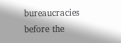bureaucracies before the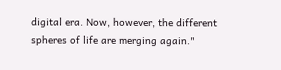digital era. Now, however, the different spheres of life are merging again."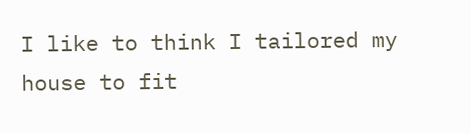I like to think I tailored my house to fit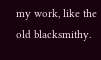my work, like the old blacksmithy.